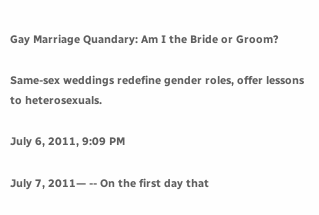Gay Marriage Quandary: Am I the Bride or Groom?

Same-sex weddings redefine gender roles, offer lessons to heterosexuals.

July 6, 2011, 9:09 PM

July 7, 2011— -- On the first day that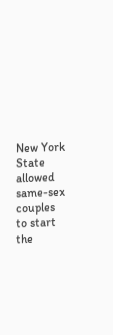New York State allowed same-sex couples to start the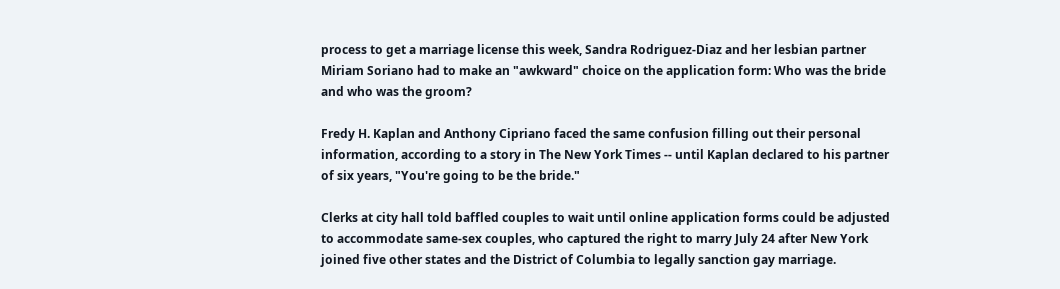process to get a marriage license this week, Sandra Rodriguez-Diaz and her lesbian partner Miriam Soriano had to make an "awkward" choice on the application form: Who was the bride and who was the groom?

Fredy H. Kaplan and Anthony Cipriano faced the same confusion filling out their personal information, according to a story in The New York Times -- until Kaplan declared to his partner of six years, "You're going to be the bride."

Clerks at city hall told baffled couples to wait until online application forms could be adjusted to accommodate same-sex couples, who captured the right to marry July 24 after New York joined five other states and the District of Columbia to legally sanction gay marriage.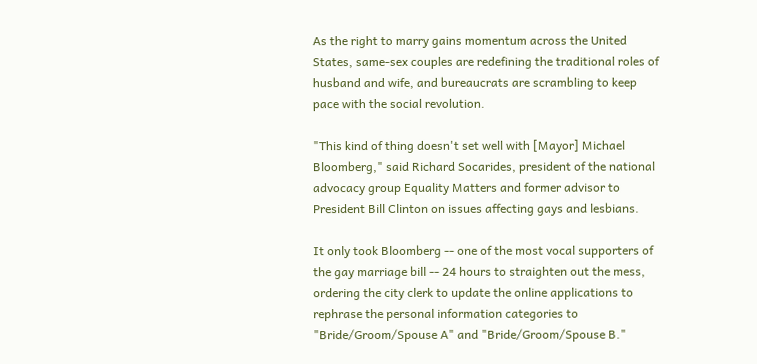As the right to marry gains momentum across the United States, same-sex couples are redefining the traditional roles of husband and wife, and bureaucrats are scrambling to keep pace with the social revolution.

"This kind of thing doesn't set well with [Mayor] Michael Bloomberg," said Richard Socarides, president of the national advocacy group Equality Matters and former advisor to President Bill Clinton on issues affecting gays and lesbians.

It only took Bloomberg -- one of the most vocal supporters of the gay marriage bill -- 24 hours to straighten out the mess, ordering the city clerk to update the online applications to rephrase the personal information categories to "Bride/Groom/Spouse A" and "Bride/Groom/Spouse B."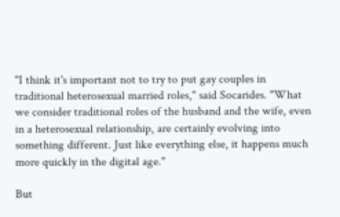"I think it's important not to try to put gay couples in traditional heterosexual married roles," said Socarides. "What we consider traditional roles of the husband and the wife, even in a heterosexual relationship, are certainly evolving into something different. Just like everything else, it happens much more quickly in the digital age."

But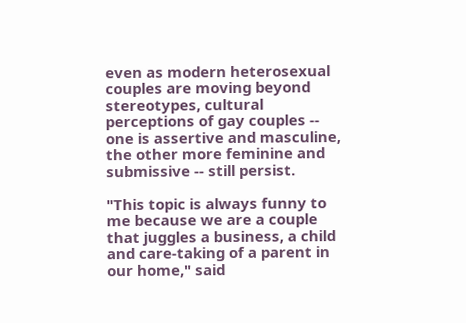even as modern heterosexual couples are moving beyond stereotypes, cultural perceptions of gay couples -- one is assertive and masculine, the other more feminine and submissive -- still persist.

"This topic is always funny to me because we are a couple that juggles a business, a child and care-taking of a parent in our home," said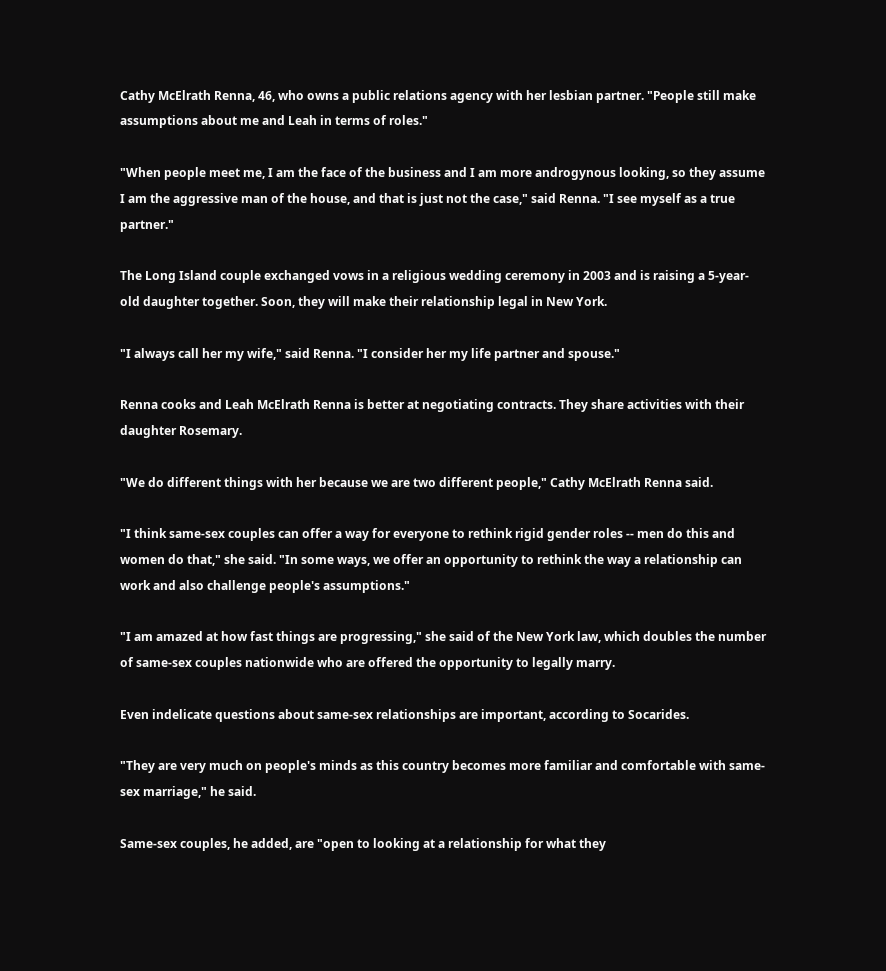Cathy McElrath Renna, 46, who owns a public relations agency with her lesbian partner. "People still make assumptions about me and Leah in terms of roles."

"When people meet me, I am the face of the business and I am more androgynous looking, so they assume I am the aggressive man of the house, and that is just not the case," said Renna. "I see myself as a true partner."

The Long Island couple exchanged vows in a religious wedding ceremony in 2003 and is raising a 5-year-old daughter together. Soon, they will make their relationship legal in New York.

"I always call her my wife," said Renna. "I consider her my life partner and spouse."

Renna cooks and Leah McElrath Renna is better at negotiating contracts. They share activities with their daughter Rosemary.

"We do different things with her because we are two different people," Cathy McElrath Renna said.

"I think same-sex couples can offer a way for everyone to rethink rigid gender roles -- men do this and women do that," she said. "In some ways, we offer an opportunity to rethink the way a relationship can work and also challenge people's assumptions."

"I am amazed at how fast things are progressing," she said of the New York law, which doubles the number of same-sex couples nationwide who are offered the opportunity to legally marry.

Even indelicate questions about same-sex relationships are important, according to Socarides.

"They are very much on people's minds as this country becomes more familiar and comfortable with same-sex marriage," he said.

Same-sex couples, he added, are "open to looking at a relationship for what they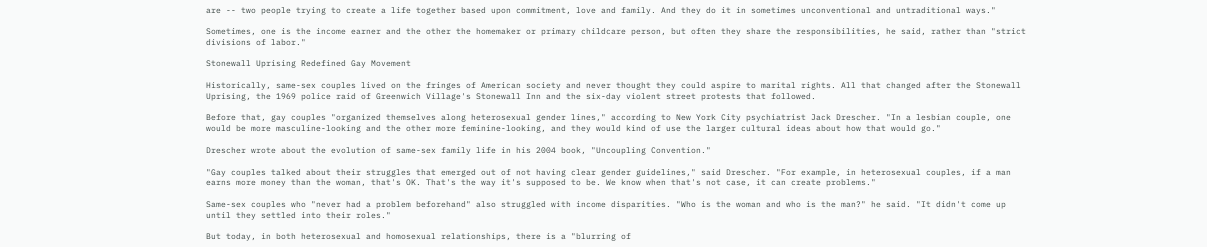are -- two people trying to create a life together based upon commitment, love and family. And they do it in sometimes unconventional and untraditional ways."

Sometimes, one is the income earner and the other the homemaker or primary childcare person, but often they share the responsibilities, he said, rather than "strict divisions of labor."

Stonewall Uprising Redefined Gay Movement

Historically, same-sex couples lived on the fringes of American society and never thought they could aspire to marital rights. All that changed after the Stonewall Uprising, the 1969 police raid of Greenwich Village's Stonewall Inn and the six-day violent street protests that followed.

Before that, gay couples "organized themselves along heterosexual gender lines," according to New York City psychiatrist Jack Drescher. "In a lesbian couple, one would be more masculine-looking and the other more feminine-looking, and they would kind of use the larger cultural ideas about how that would go."

Drescher wrote about the evolution of same-sex family life in his 2004 book, "Uncoupling Convention."

"Gay couples talked about their struggles that emerged out of not having clear gender guidelines," said Drescher. "For example, in heterosexual couples, if a man earns more money than the woman, that's OK. That's the way it's supposed to be. We know when that's not case, it can create problems."

Same-sex couples who "never had a problem beforehand" also struggled with income disparities. "Who is the woman and who is the man?" he said. "It didn't come up until they settled into their roles."

But today, in both heterosexual and homosexual relationships, there is a "blurring of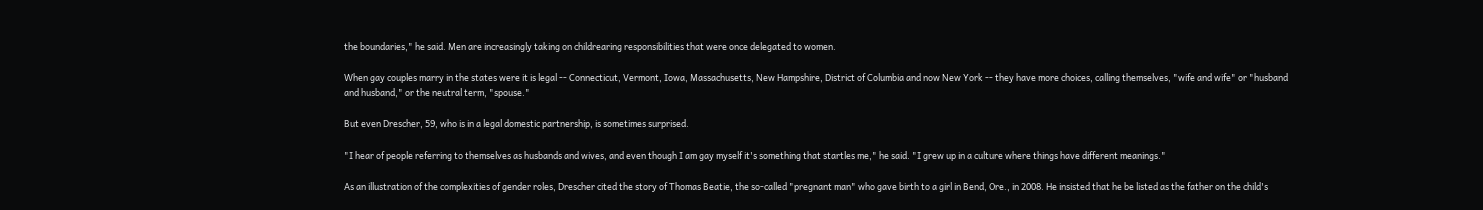the boundaries," he said. Men are increasingly taking on childrearing responsibilities that were once delegated to women.

When gay couples marry in the states were it is legal -- Connecticut, Vermont, Iowa, Massachusetts, New Hampshire, District of Columbia and now New York -- they have more choices, calling themselves, "wife and wife" or "husband and husband," or the neutral term, "spouse."

But even Drescher, 59, who is in a legal domestic partnership, is sometimes surprised.

"I hear of people referring to themselves as husbands and wives, and even though I am gay myself it's something that startles me," he said. "I grew up in a culture where things have different meanings."

As an illustration of the complexities of gender roles, Drescher cited the story of Thomas Beatie, the so-called "pregnant man" who gave birth to a girl in Bend, Ore., in 2008. He insisted that he be listed as the father on the child's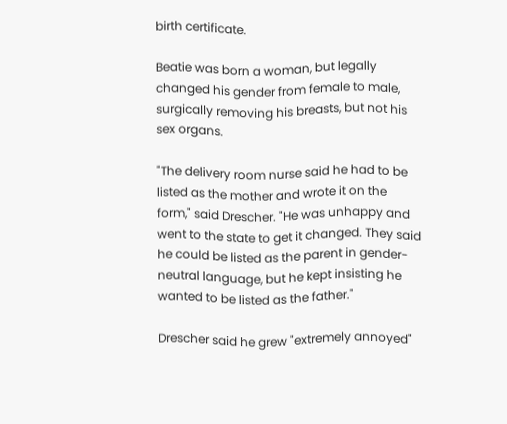birth certificate.

Beatie was born a woman, but legally changed his gender from female to male, surgically removing his breasts, but not his sex organs.

"The delivery room nurse said he had to be listed as the mother and wrote it on the form," said Drescher. "He was unhappy and went to the state to get it changed. They said he could be listed as the parent in gender-neutral language, but he kept insisting he wanted to be listed as the father."

Drescher said he grew "extremely annoyed"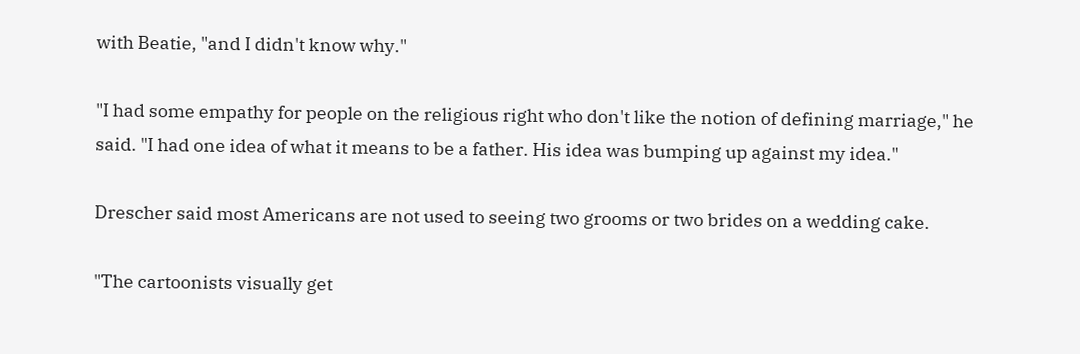with Beatie, "and I didn't know why."

"I had some empathy for people on the religious right who don't like the notion of defining marriage," he said. "I had one idea of what it means to be a father. His idea was bumping up against my idea."

Drescher said most Americans are not used to seeing two grooms or two brides on a wedding cake.

"The cartoonists visually get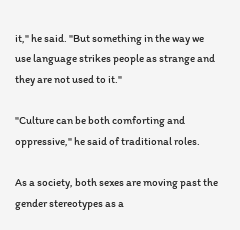it," he said. "But something in the way we use language strikes people as strange and they are not used to it."

"Culture can be both comforting and oppressive," he said of traditional roles.

As a society, both sexes are moving past the gender stereotypes as a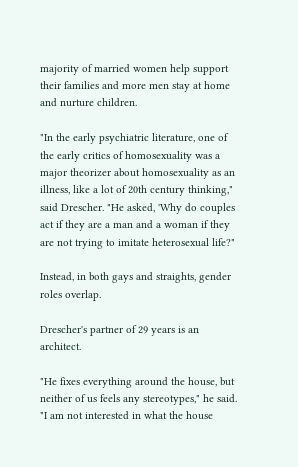majority of married women help support their families and more men stay at home and nurture children.

"In the early psychiatric literature, one of the early critics of homosexuality was a major theorizer about homosexuality as an illness, like a lot of 20th century thinking," said Drescher. "He asked, 'Why do couples act if they are a man and a woman if they are not trying to imitate heterosexual life?"

Instead, in both gays and straights, gender roles overlap.

Drescher's partner of 29 years is an architect.

"He fixes everything around the house, but neither of us feels any stereotypes," he said. "I am not interested in what the house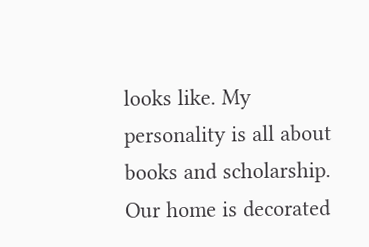looks like. My personality is all about books and scholarship. Our home is decorated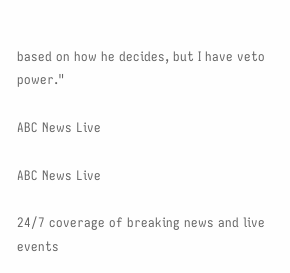based on how he decides, but I have veto power."

ABC News Live

ABC News Live

24/7 coverage of breaking news and live events